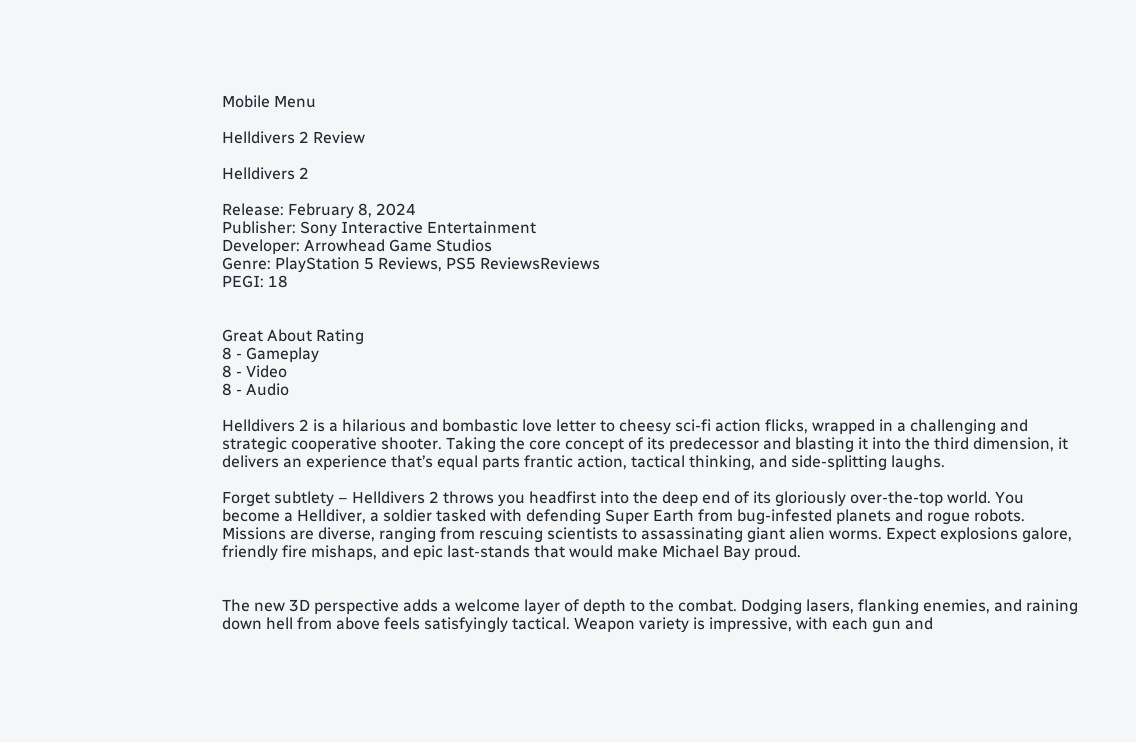Mobile Menu

Helldivers 2 Review

Helldivers 2

Release: February 8, 2024
Publisher: Sony Interactive Entertainment
Developer: Arrowhead Game Studios
Genre: PlayStation 5 Reviews, PS5 ReviewsReviews
PEGI: 18


Great About Rating
8 - Gameplay
8 - Video
8 - Audio

Helldivers 2 is a hilarious and bombastic love letter to cheesy sci-fi action flicks, wrapped in a challenging and strategic cooperative shooter. Taking the core concept of its predecessor and blasting it into the third dimension, it delivers an experience that’s equal parts frantic action, tactical thinking, and side-splitting laughs.

Forget subtlety – Helldivers 2 throws you headfirst into the deep end of its gloriously over-the-top world. You become a Helldiver, a soldier tasked with defending Super Earth from bug-infested planets and rogue robots. Missions are diverse, ranging from rescuing scientists to assassinating giant alien worms. Expect explosions galore, friendly fire mishaps, and epic last-stands that would make Michael Bay proud.


The new 3D perspective adds a welcome layer of depth to the combat. Dodging lasers, flanking enemies, and raining down hell from above feels satisfyingly tactical. Weapon variety is impressive, with each gun and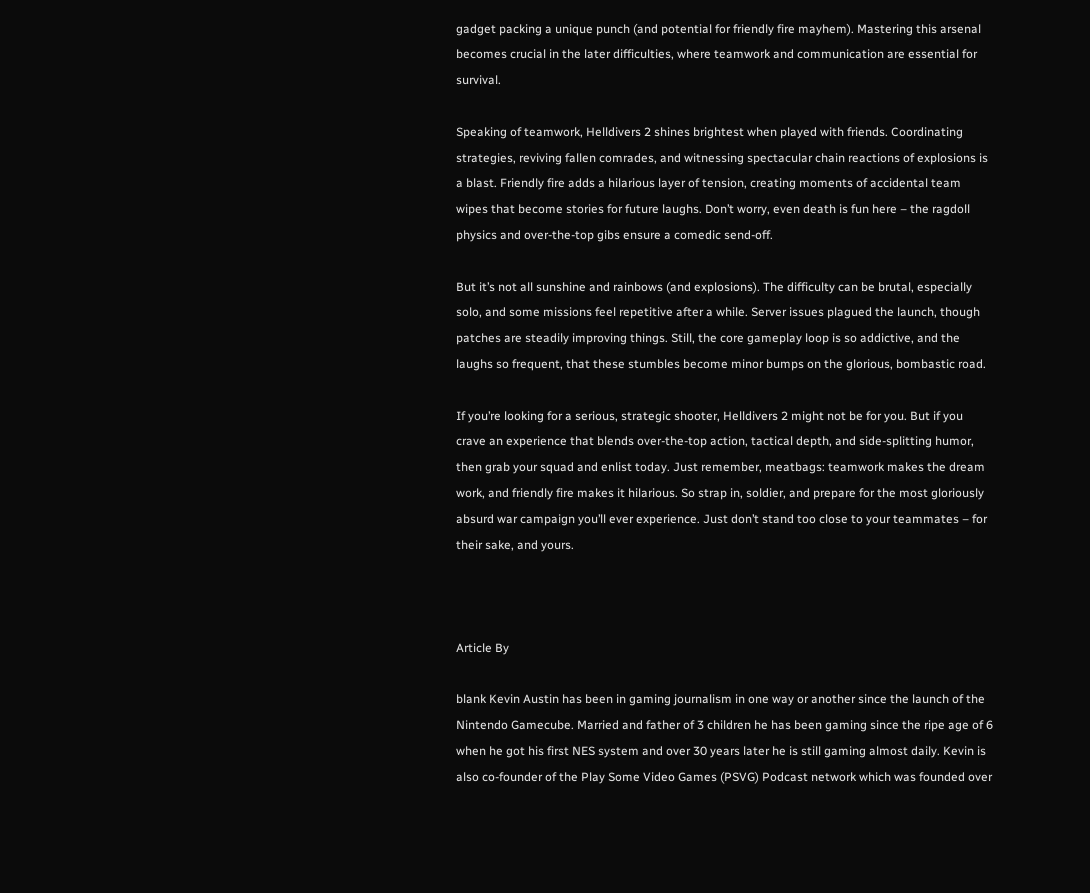gadget packing a unique punch (and potential for friendly fire mayhem). Mastering this arsenal becomes crucial in the later difficulties, where teamwork and communication are essential for survival.

Speaking of teamwork, Helldivers 2 shines brightest when played with friends. Coordinating strategies, reviving fallen comrades, and witnessing spectacular chain reactions of explosions is a blast. Friendly fire adds a hilarious layer of tension, creating moments of accidental team wipes that become stories for future laughs. Don’t worry, even death is fun here – the ragdoll physics and over-the-top gibs ensure a comedic send-off.

But it’s not all sunshine and rainbows (and explosions). The difficulty can be brutal, especially solo, and some missions feel repetitive after a while. Server issues plagued the launch, though patches are steadily improving things. Still, the core gameplay loop is so addictive, and the laughs so frequent, that these stumbles become minor bumps on the glorious, bombastic road.

If you’re looking for a serious, strategic shooter, Helldivers 2 might not be for you. But if you crave an experience that blends over-the-top action, tactical depth, and side-splitting humor, then grab your squad and enlist today. Just remember, meatbags: teamwork makes the dream work, and friendly fire makes it hilarious. So strap in, soldier, and prepare for the most gloriously absurd war campaign you’ll ever experience. Just don’t stand too close to your teammates – for their sake, and yours.



Article By

blank Kevin Austin has been in gaming journalism in one way or another since the launch of the Nintendo Gamecube. Married and father of 3 children he has been gaming since the ripe age of 6 when he got his first NES system and over 30 years later he is still gaming almost daily. Kevin is also co-founder of the Play Some Video Games (PSVG) Podcast network which was founded over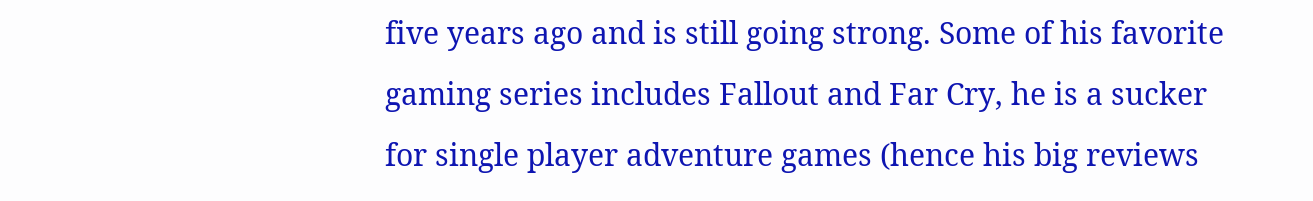five years ago and is still going strong. Some of his favorite gaming series includes Fallout and Far Cry, he is a sucker for single player adventure games (hence his big reviews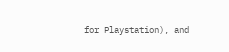for Playstation), and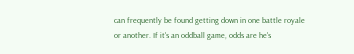can frequently be found getting down in one battle royale or another. If it's an oddball game, odds are he's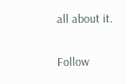all about it.

Follow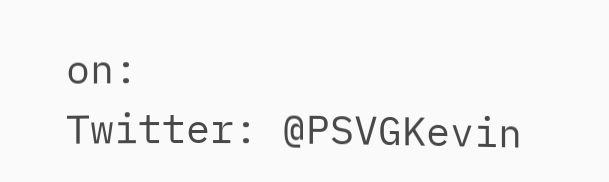on:
Twitter: @PSVGKevin